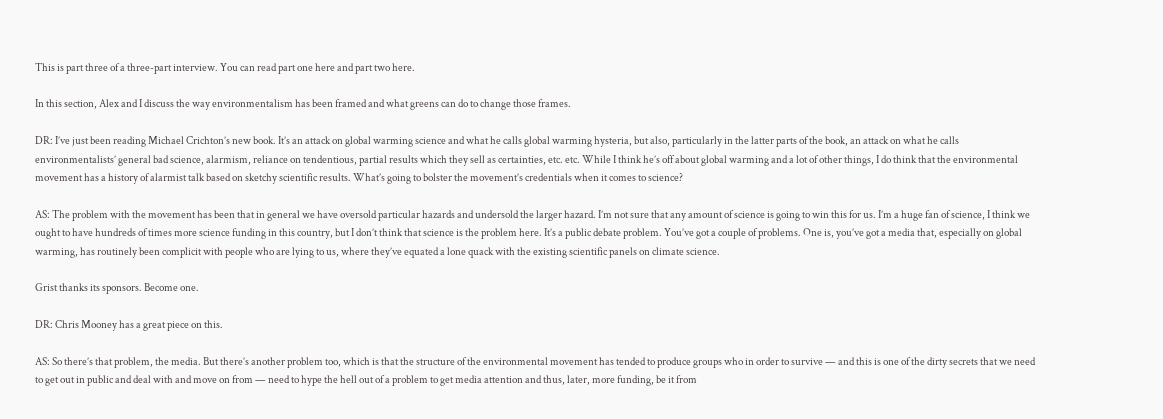This is part three of a three-part interview. You can read part one here and part two here.

In this section, Alex and I discuss the way environmentalism has been framed and what greens can do to change those frames.

DR: I’ve just been reading Michael Crichton’s new book. It’s an attack on global warming science and what he calls global warming hysteria, but also, particularly in the latter parts of the book, an attack on what he calls environmentalists’ general bad science, alarmism, reliance on tendentious, partial results which they sell as certainties, etc. etc. While I think he’s off about global warming and a lot of other things, I do think that the environmental movement has a history of alarmist talk based on sketchy scientific results. What’s going to bolster the movement’s credentials when it comes to science?

AS: The problem with the movement has been that in general we have oversold particular hazards and undersold the larger hazard. I’m not sure that any amount of science is going to win this for us. I’m a huge fan of science, I think we ought to have hundreds of times more science funding in this country, but I don’t think that science is the problem here. It’s a public debate problem. You’ve got a couple of problems. One is, you’ve got a media that, especially on global warming, has routinely been complicit with people who are lying to us, where they’ve equated a lone quack with the existing scientific panels on climate science.

Grist thanks its sponsors. Become one.

DR: Chris Mooney has a great piece on this.

AS: So there’s that problem, the media. But there’s another problem too, which is that the structure of the environmental movement has tended to produce groups who in order to survive — and this is one of the dirty secrets that we need to get out in public and deal with and move on from — need to hype the hell out of a problem to get media attention and thus, later, more funding, be it from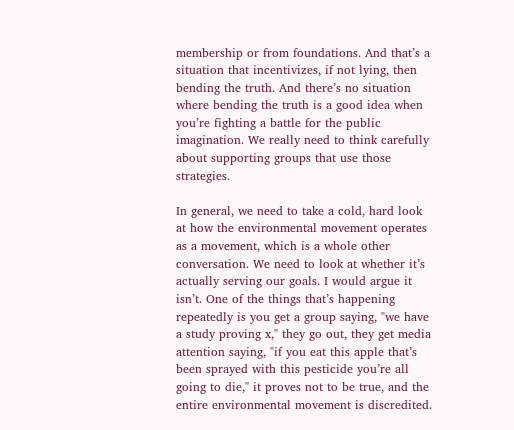membership or from foundations. And that’s a situation that incentivizes, if not lying, then bending the truth. And there’s no situation where bending the truth is a good idea when you’re fighting a battle for the public imagination. We really need to think carefully about supporting groups that use those strategies.

In general, we need to take a cold, hard look at how the environmental movement operates as a movement, which is a whole other conversation. We need to look at whether it’s actually serving our goals. I would argue it isn’t. One of the things that’s happening repeatedly is you get a group saying, "we have a study proving x," they go out, they get media attention saying, "if you eat this apple that’s been sprayed with this pesticide you’re all going to die," it proves not to be true, and the entire environmental movement is discredited.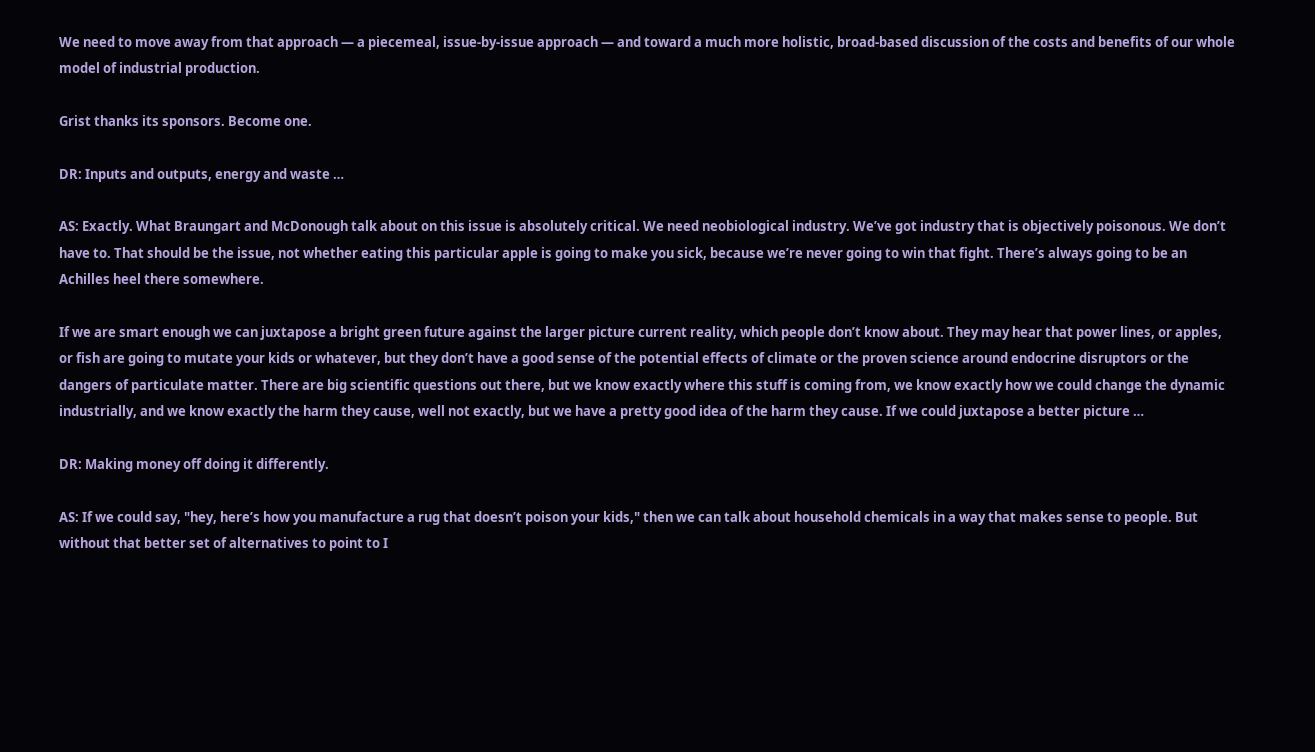We need to move away from that approach — a piecemeal, issue-by-issue approach — and toward a much more holistic, broad-based discussion of the costs and benefits of our whole model of industrial production.

Grist thanks its sponsors. Become one.

DR: Inputs and outputs, energy and waste …

AS: Exactly. What Braungart and McDonough talk about on this issue is absolutely critical. We need neobiological industry. We’ve got industry that is objectively poisonous. We don’t have to. That should be the issue, not whether eating this particular apple is going to make you sick, because we’re never going to win that fight. There’s always going to be an Achilles heel there somewhere.

If we are smart enough we can juxtapose a bright green future against the larger picture current reality, which people don’t know about. They may hear that power lines, or apples, or fish are going to mutate your kids or whatever, but they don’t have a good sense of the potential effects of climate or the proven science around endocrine disruptors or the dangers of particulate matter. There are big scientific questions out there, but we know exactly where this stuff is coming from, we know exactly how we could change the dynamic industrially, and we know exactly the harm they cause, well not exactly, but we have a pretty good idea of the harm they cause. If we could juxtapose a better picture …

DR: Making money off doing it differently.

AS: If we could say, "hey, here’s how you manufacture a rug that doesn’t poison your kids," then we can talk about household chemicals in a way that makes sense to people. But without that better set of alternatives to point to I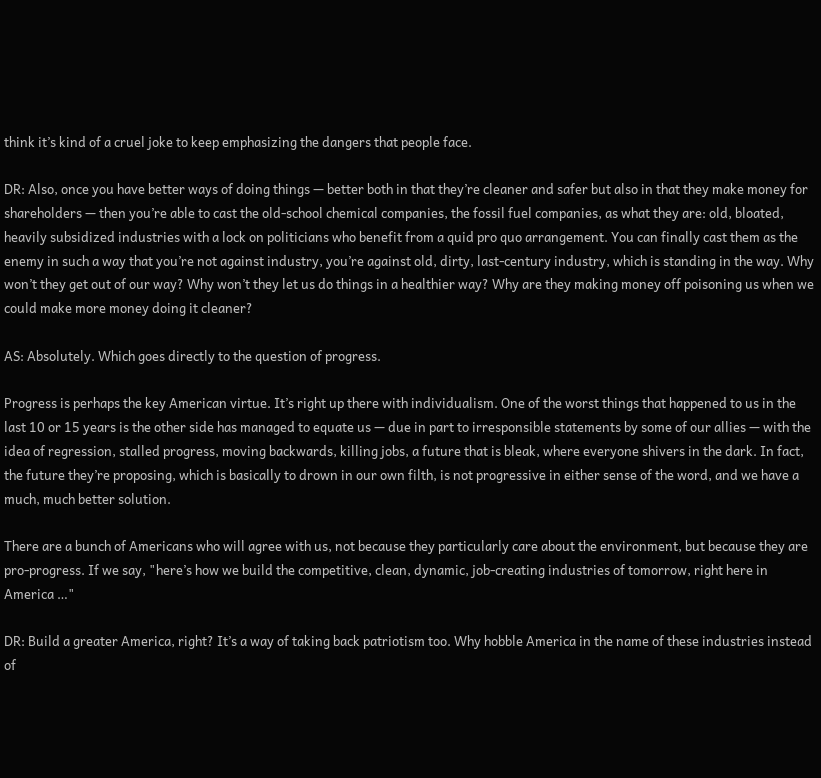think it’s kind of a cruel joke to keep emphasizing the dangers that people face.

DR: Also, once you have better ways of doing things — better both in that they’re cleaner and safer but also in that they make money for shareholders — then you’re able to cast the old-school chemical companies, the fossil fuel companies, as what they are: old, bloated, heavily subsidized industries with a lock on politicians who benefit from a quid pro quo arrangement. You can finally cast them as the enemy in such a way that you’re not against industry, you’re against old, dirty, last-century industry, which is standing in the way. Why won’t they get out of our way? Why won’t they let us do things in a healthier way? Why are they making money off poisoning us when we could make more money doing it cleaner?

AS: Absolutely. Which goes directly to the question of progress.

Progress is perhaps the key American virtue. It’s right up there with individualism. One of the worst things that happened to us in the last 10 or 15 years is the other side has managed to equate us — due in part to irresponsible statements by some of our allies — with the idea of regression, stalled progress, moving backwards, killing jobs, a future that is bleak, where everyone shivers in the dark. In fact, the future they’re proposing, which is basically to drown in our own filth, is not progressive in either sense of the word, and we have a much, much better solution.

There are a bunch of Americans who will agree with us, not because they particularly care about the environment, but because they are pro-progress. If we say, "here’s how we build the competitive, clean, dynamic, job-creating industries of tomorrow, right here in America …"

DR: Build a greater America, right? It’s a way of taking back patriotism too. Why hobble America in the name of these industries instead of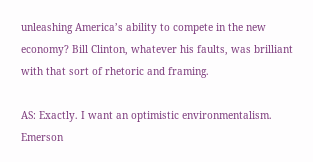unleashing America’s ability to compete in the new economy? Bill Clinton, whatever his faults, was brilliant with that sort of rhetoric and framing.

AS: Exactly. I want an optimistic environmentalism. Emerson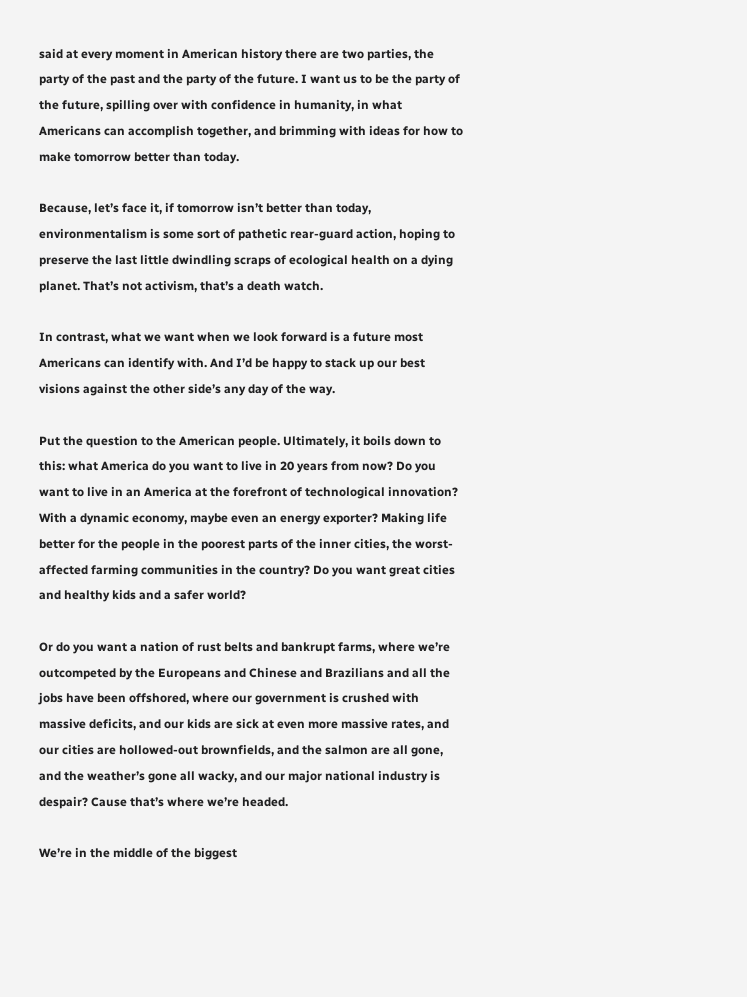said at every moment in American history there are two parties, the party of the past and the party of the future. I want us to be the party of the future, spilling over with confidence in humanity, in what Americans can accomplish together, and brimming with ideas for how to make tomorrow better than today.

Because, let’s face it, if tomorrow isn’t better than today, environmentalism is some sort of pathetic rear-guard action, hoping to preserve the last little dwindling scraps of ecological health on a dying planet. That’s not activism, that’s a death watch.

In contrast, what we want when we look forward is a future most Americans can identify with. And I’d be happy to stack up our best visions against the other side’s any day of the way.

Put the question to the American people. Ultimately, it boils down to this: what America do you want to live in 20 years from now? Do you want to live in an America at the forefront of technological innovation? With a dynamic economy, maybe even an energy exporter? Making life better for the people in the poorest parts of the inner cities, the worst-affected farming communities in the country? Do you want great cities and healthy kids and a safer world?

Or do you want a nation of rust belts and bankrupt farms, where we’re outcompeted by the Europeans and Chinese and Brazilians and all the jobs have been offshored, where our government is crushed with massive deficits, and our kids are sick at even more massive rates, and our cities are hollowed-out brownfields, and the salmon are all gone, and the weather’s gone all wacky, and our major national industry is despair? Cause that’s where we’re headed.

We’re in the middle of the biggest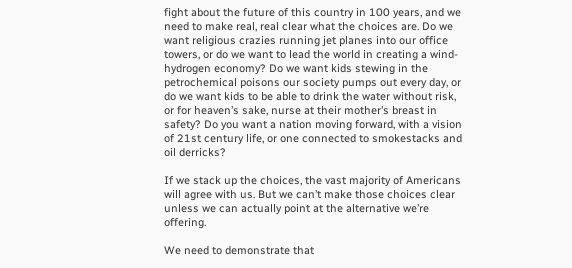fight about the future of this country in 100 years, and we need to make real, real clear what the choices are. Do we want religious crazies running jet planes into our office towers, or do we want to lead the world in creating a wind-hydrogen economy? Do we want kids stewing in the petrochemical poisons our society pumps out every day, or do we want kids to be able to drink the water without risk, or for heaven’s sake, nurse at their mother’s breast in safety? Do you want a nation moving forward, with a vision of 21st century life, or one connected to smokestacks and oil derricks?

If we stack up the choices, the vast majority of Americans will agree with us. But we can’t make those choices clear unless we can actually point at the alternative we’re offering.

We need to demonstrate that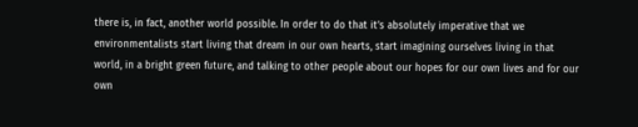there is, in fact, another world possible. In order to do that it’s absolutely imperative that we environmentalists start living that dream in our own hearts, start imagining ourselves living in that world, in a bright green future, and talking to other people about our hopes for our own lives and for our own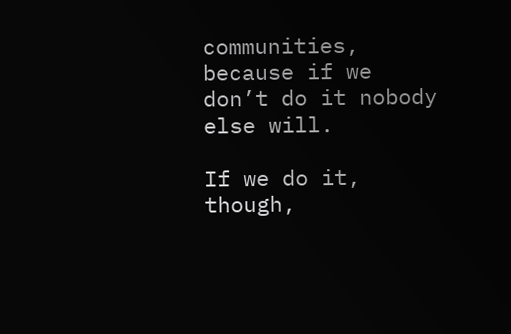communities, because if we don’t do it nobody else will.

If we do it, though,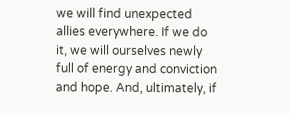we will find unexpected allies everywhere. If we do it, we will ourselves newly full of energy and conviction and hope. And, ultimately, if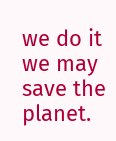we do it we may save the planet.